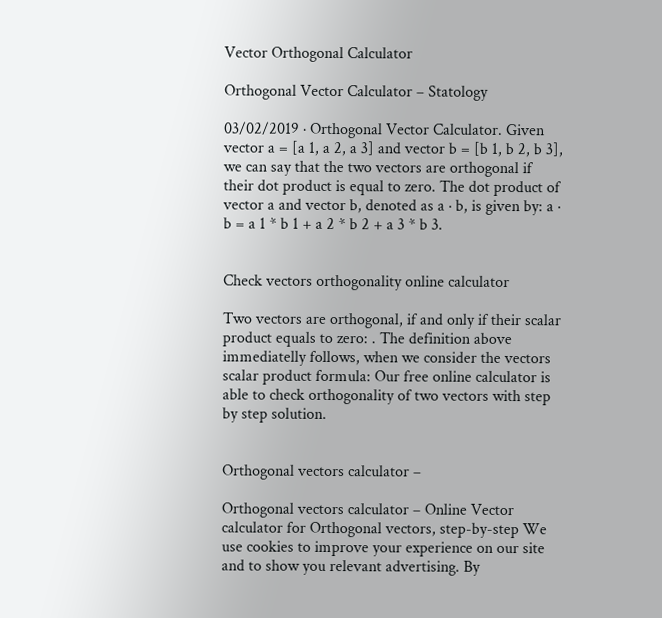Vector Orthogonal Calculator

Orthogonal Vector Calculator – Statology

03/02/2019 · Orthogonal Vector Calculator. Given vector a = [a 1, a 2, a 3] and vector b = [b 1, b 2, b 3], we can say that the two vectors are orthogonal if their dot product is equal to zero. The dot product of vector a and vector b, denoted as a · b, is given by: a · b = a 1 * b 1 + a 2 * b 2 + a 3 * b 3.


Check vectors orthogonality online calculator

Two vectors are orthogonal, if and only if their scalar product equals to zero: . The definition above immediatelly follows, when we consider the vectors scalar product formula: Our free online calculator is able to check orthogonality of two vectors with step by step solution.


Orthogonal vectors calculator –

Orthogonal vectors calculator – Online Vector calculator for Orthogonal vectors, step-by-step We use cookies to improve your experience on our site and to show you relevant advertising. By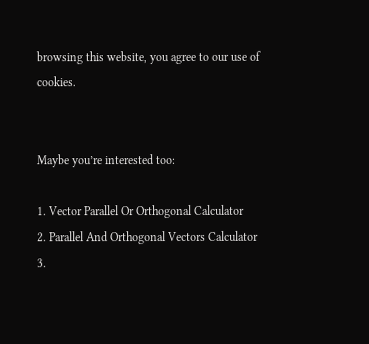browsing this website, you agree to our use of cookies.


Maybe you’re interested too:

1. Vector Parallel Or Orthogonal Calculator
2. Parallel And Orthogonal Vectors Calculator
3.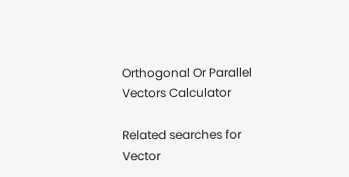Orthogonal Or Parallel Vectors Calculator

Related searches for Vector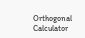Orthogonal Calculator